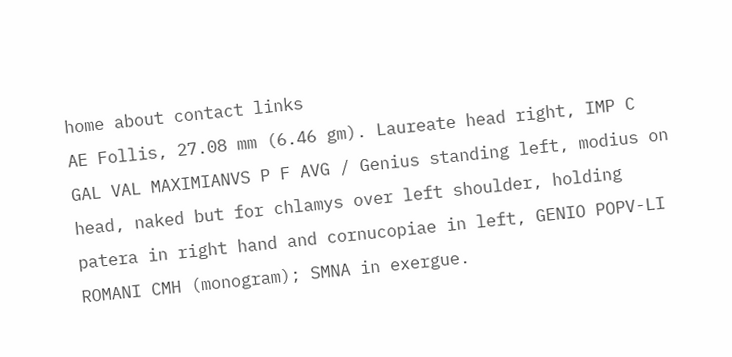home about contact links
AE Follis, 27.08 mm (6.46 gm). Laureate head right, IMP C GAL VAL MAXIMIANVS P F AVG / Genius standing left, modius on head, naked but for chlamys over left shoulder, holding patera in right hand and cornucopiae in left, GENIO POPV-LI ROMANI CMH (monogram); SMNA in exergue.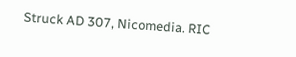Struck AD 307, Nicomedia. RIC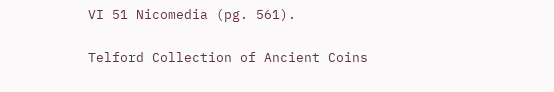VI 51 Nicomedia (pg. 561).

Telford Collection of Ancient Coins